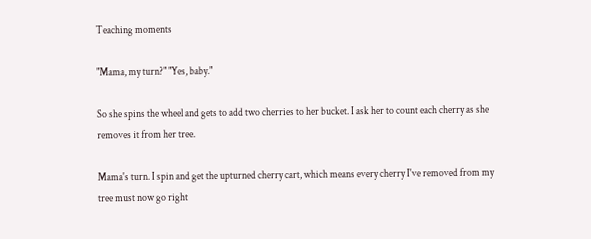Teaching moments

"Mama, my turn?" "Yes, baby."

So she spins the wheel and gets to add two cherries to her bucket. I ask her to count each cherry as she removes it from her tree.

Mama's turn. I spin and get the upturned cherry cart, which means every cherry I've removed from my tree must now go right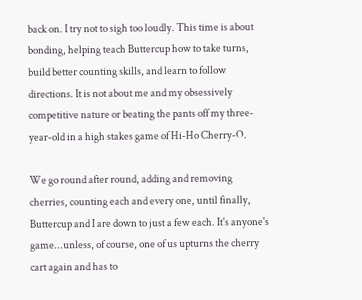back on. I try not to sigh too loudly. This time is about bonding, helping teach Buttercup how to take turns, build better counting skills, and learn to follow directions. It is not about me and my obsessively competitive nature or beating the pants off my three-year-old in a high stakes game of Hi-Ho Cherry-O.

We go round after round, adding and removing cherries, counting each and every one, until finally, Buttercup and I are down to just a few each. It's anyone's game...unless, of course, one of us upturns the cherry cart again and has to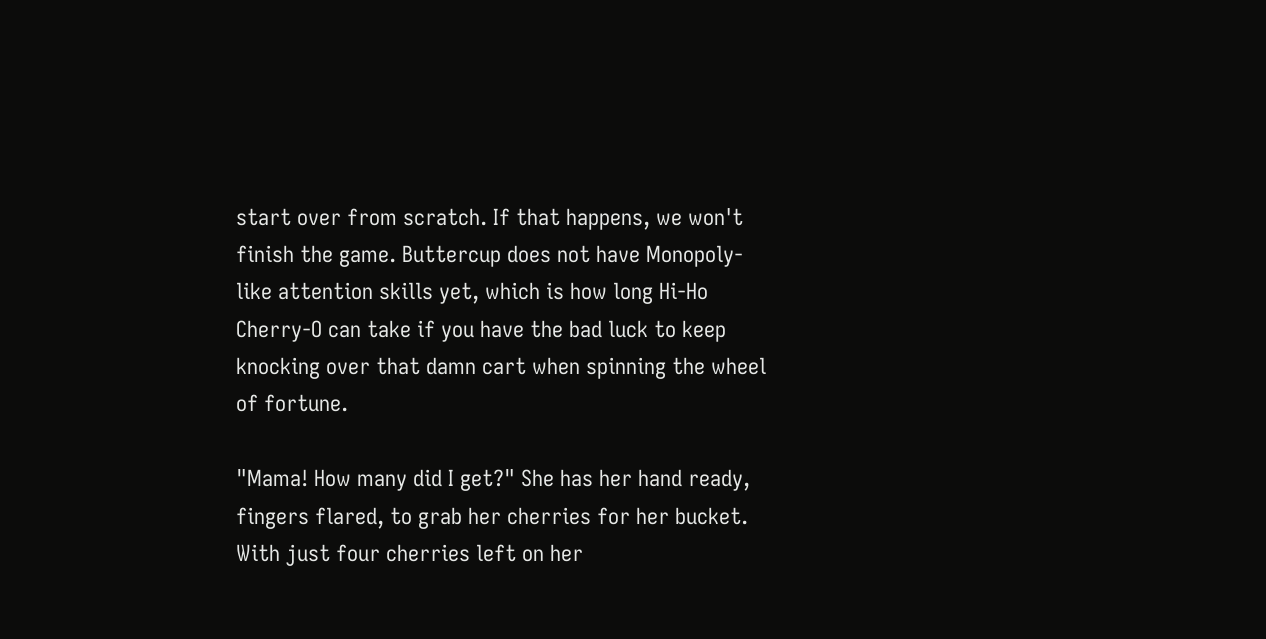start over from scratch. If that happens, we won't finish the game. Buttercup does not have Monopoly-like attention skills yet, which is how long Hi-Ho Cherry-O can take if you have the bad luck to keep knocking over that damn cart when spinning the wheel of fortune.

"Mama! How many did I get?" She has her hand ready, fingers flared, to grab her cherries for her bucket. With just four cherries left on her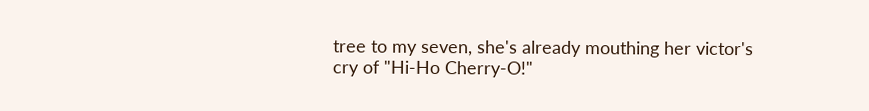tree to my seven, she's already mouthing her victor's cry of "Hi-Ho Cherry-O!"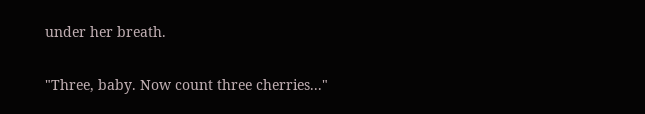under her breath.

"Three, baby. Now count three cherries..."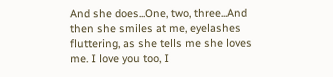And she does...One, two, three...And then she smiles at me, eyelashes fluttering, as she tells me she loves me. I love you too, I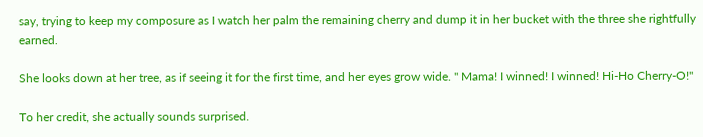say, trying to keep my composure as I watch her palm the remaining cherry and dump it in her bucket with the three she rightfully earned.

She looks down at her tree, as if seeing it for the first time, and her eyes grow wide. " Mama! I winned! I winned! Hi-Ho Cherry-O!"

To her credit, she actually sounds surprised.